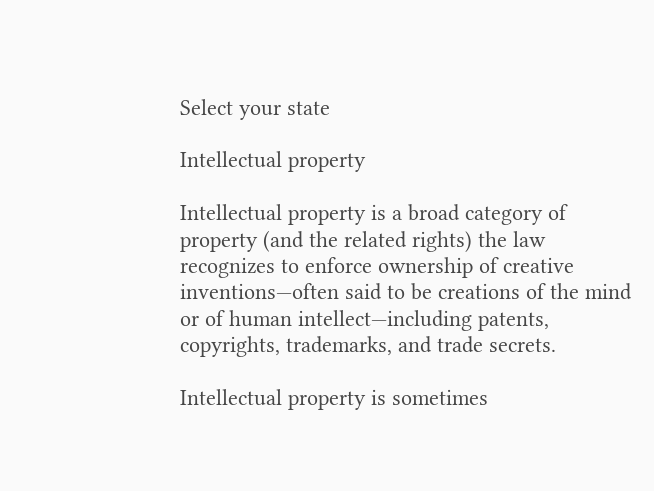Select your state

Intellectual property

Intellectual property is a broad category of property (and the related rights) the law recognizes to enforce ownership of creative inventions—often said to be creations of the mind or of human intellect—including patents, copyrights, trademarks, and trade secrets.

Intellectual property is sometimes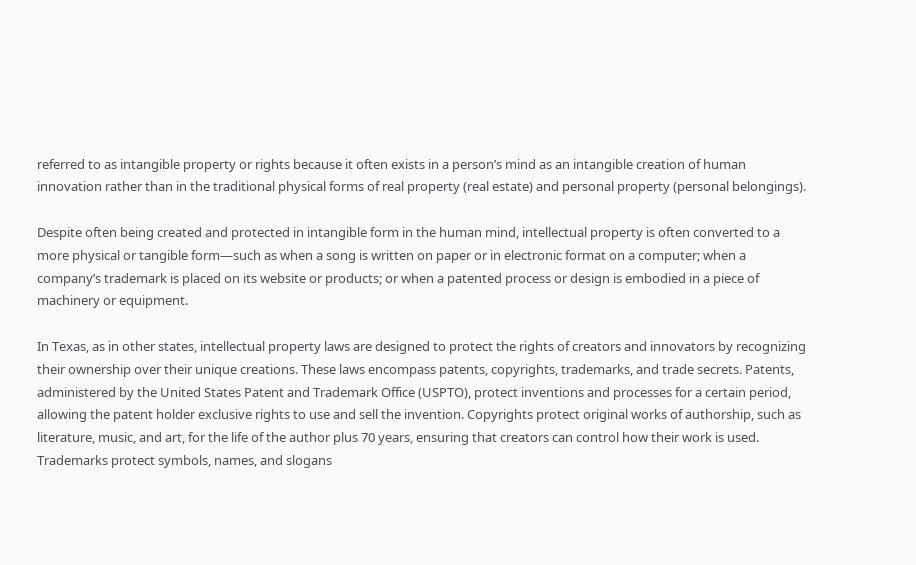referred to as intangible property or rights because it often exists in a person’s mind as an intangible creation of human innovation rather than in the traditional physical forms of real property (real estate) and personal property (personal belongings).

Despite often being created and protected in intangible form in the human mind, intellectual property is often converted to a more physical or tangible form—such as when a song is written on paper or in electronic format on a computer; when a company’s trademark is placed on its website or products; or when a patented process or design is embodied in a piece of machinery or equipment.

In Texas, as in other states, intellectual property laws are designed to protect the rights of creators and innovators by recognizing their ownership over their unique creations. These laws encompass patents, copyrights, trademarks, and trade secrets. Patents, administered by the United States Patent and Trademark Office (USPTO), protect inventions and processes for a certain period, allowing the patent holder exclusive rights to use and sell the invention. Copyrights protect original works of authorship, such as literature, music, and art, for the life of the author plus 70 years, ensuring that creators can control how their work is used. Trademarks protect symbols, names, and slogans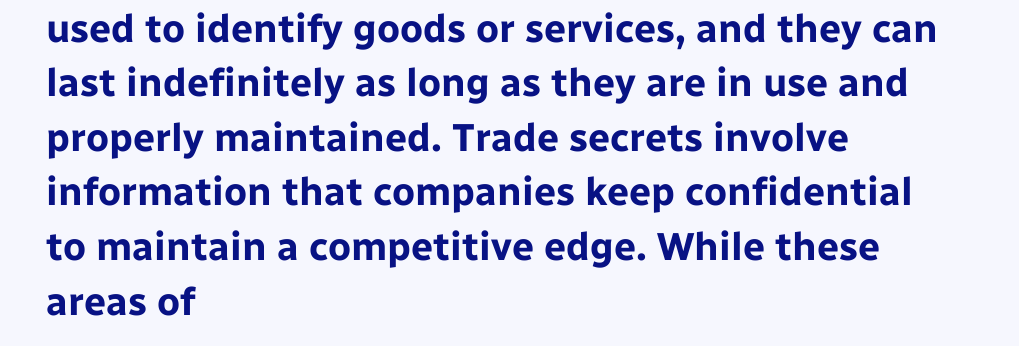used to identify goods or services, and they can last indefinitely as long as they are in use and properly maintained. Trade secrets involve information that companies keep confidential to maintain a competitive edge. While these areas of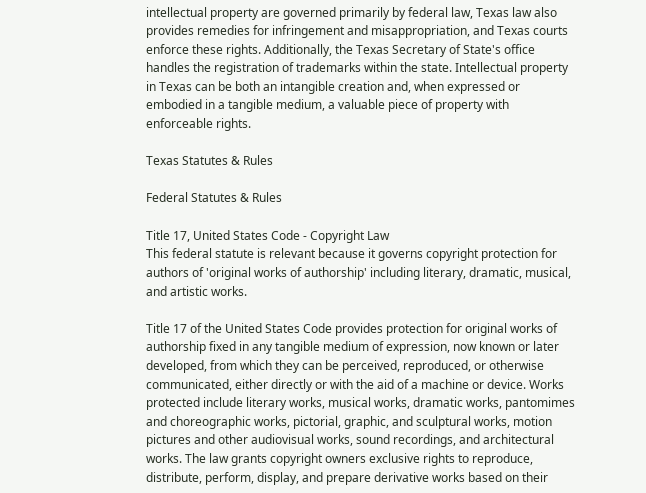intellectual property are governed primarily by federal law, Texas law also provides remedies for infringement and misappropriation, and Texas courts enforce these rights. Additionally, the Texas Secretary of State's office handles the registration of trademarks within the state. Intellectual property in Texas can be both an intangible creation and, when expressed or embodied in a tangible medium, a valuable piece of property with enforceable rights.

Texas Statutes & Rules

Federal Statutes & Rules

Title 17, United States Code - Copyright Law
This federal statute is relevant because it governs copyright protection for authors of 'original works of authorship' including literary, dramatic, musical, and artistic works.

Title 17 of the United States Code provides protection for original works of authorship fixed in any tangible medium of expression, now known or later developed, from which they can be perceived, reproduced, or otherwise communicated, either directly or with the aid of a machine or device. Works protected include literary works, musical works, dramatic works, pantomimes and choreographic works, pictorial, graphic, and sculptural works, motion pictures and other audiovisual works, sound recordings, and architectural works. The law grants copyright owners exclusive rights to reproduce, distribute, perform, display, and prepare derivative works based on their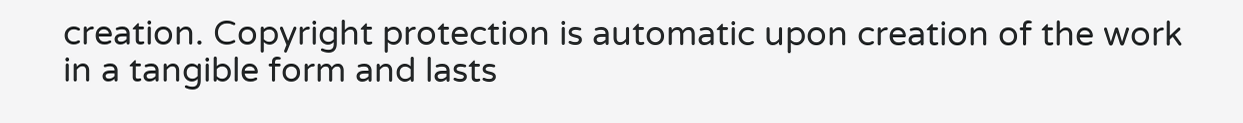creation. Copyright protection is automatic upon creation of the work in a tangible form and lasts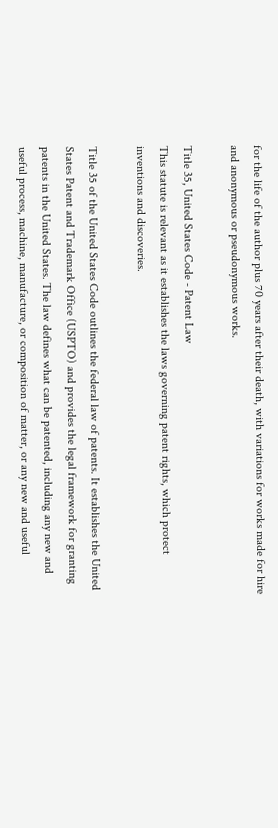for the life of the author plus 70 years after their death, with variations for works made for hire and anonymous or pseudonymous works.

Title 35, United States Code - Patent Law
This statute is relevant as it establishes the laws governing patent rights, which protect inventions and discoveries.

Title 35 of the United States Code outlines the federal law of patents. It establishes the United States Patent and Trademark Office (USPTO) and provides the legal framework for granting patents in the United States. The law defines what can be patented, including any new and useful process, machine, manufacture, or composition of matter, or any new and useful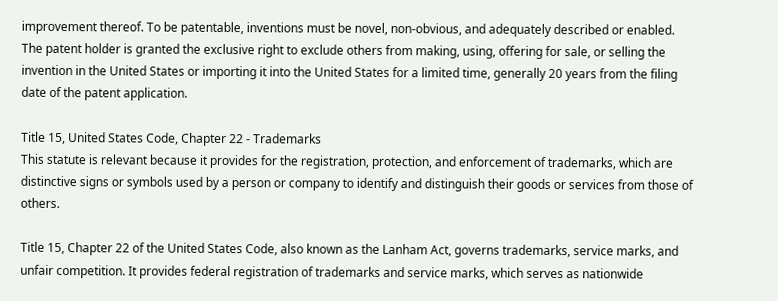improvement thereof. To be patentable, inventions must be novel, non-obvious, and adequately described or enabled. The patent holder is granted the exclusive right to exclude others from making, using, offering for sale, or selling the invention in the United States or importing it into the United States for a limited time, generally 20 years from the filing date of the patent application.

Title 15, United States Code, Chapter 22 - Trademarks
This statute is relevant because it provides for the registration, protection, and enforcement of trademarks, which are distinctive signs or symbols used by a person or company to identify and distinguish their goods or services from those of others.

Title 15, Chapter 22 of the United States Code, also known as the Lanham Act, governs trademarks, service marks, and unfair competition. It provides federal registration of trademarks and service marks, which serves as nationwide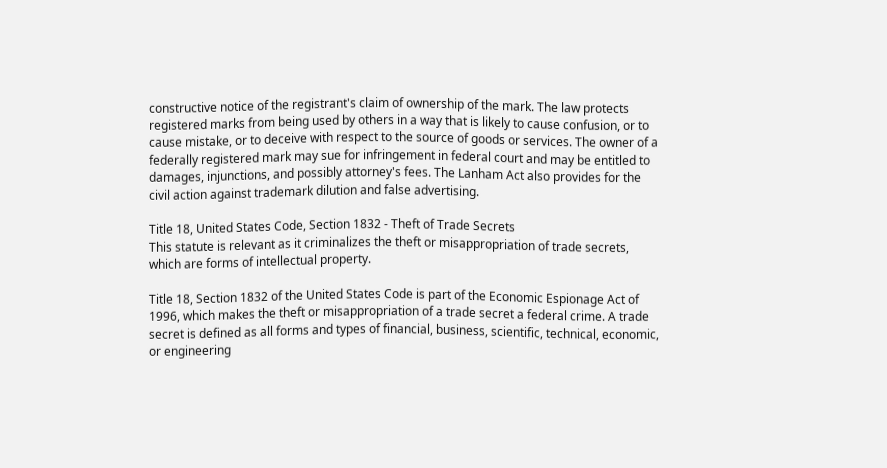constructive notice of the registrant's claim of ownership of the mark. The law protects registered marks from being used by others in a way that is likely to cause confusion, or to cause mistake, or to deceive with respect to the source of goods or services. The owner of a federally registered mark may sue for infringement in federal court and may be entitled to damages, injunctions, and possibly attorney's fees. The Lanham Act also provides for the civil action against trademark dilution and false advertising.

Title 18, United States Code, Section 1832 - Theft of Trade Secrets
This statute is relevant as it criminalizes the theft or misappropriation of trade secrets, which are forms of intellectual property.

Title 18, Section 1832 of the United States Code is part of the Economic Espionage Act of 1996, which makes the theft or misappropriation of a trade secret a federal crime. A trade secret is defined as all forms and types of financial, business, scientific, technical, economic, or engineering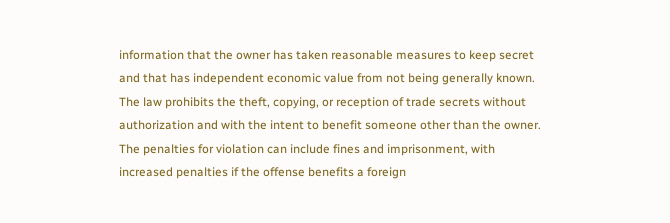information that the owner has taken reasonable measures to keep secret and that has independent economic value from not being generally known. The law prohibits the theft, copying, or reception of trade secrets without authorization and with the intent to benefit someone other than the owner. The penalties for violation can include fines and imprisonment, with increased penalties if the offense benefits a foreign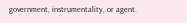government, instrumentality, or agent.